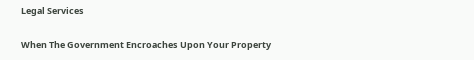Legal Services

When The Government Encroaches Upon Your Property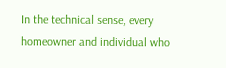In the technical sense, every homeowner and individual who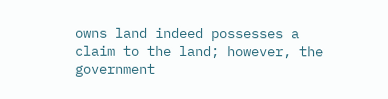owns land indeed possesses a claim to the land; however, the government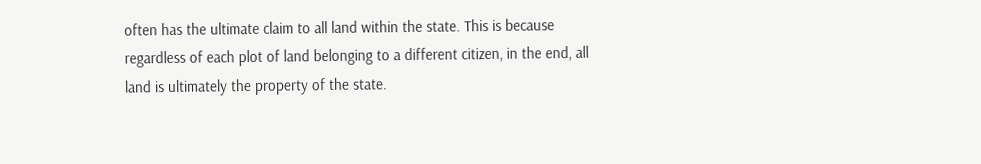often has the ultimate claim to all land within the state. This is because regardless of each plot of land belonging to a different citizen, in the end, all land is ultimately the property of the state.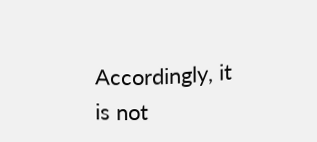Accordingly, it is not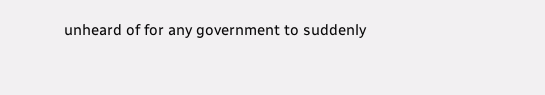unheard of for any government to suddenly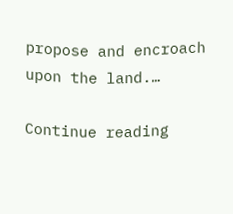propose and encroach upon the land.…

Continue reading